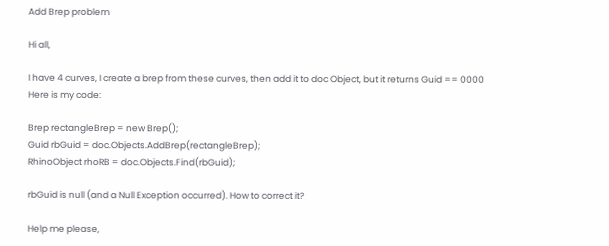Add Brep problem

Hi all,

I have 4 curves, I create a brep from these curves, then add it to doc Object, but it returns Guid == 0000
Here is my code:

Brep rectangleBrep = new Brep();
Guid rbGuid = doc.Objects.AddBrep(rectangleBrep);
RhinoObject rhoRB = doc.Objects.Find(rbGuid);

rbGuid is null (and a Null Exception occurred). How to correct it?

Help me please,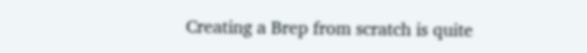Creating a Brep from scratch is quite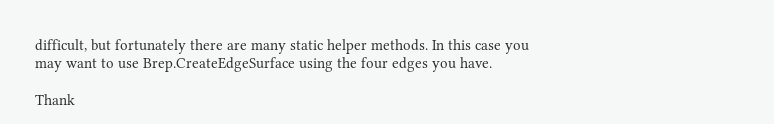difficult, but fortunately there are many static helper methods. In this case you may want to use Brep.CreateEdgeSurface using the four edges you have.

Thank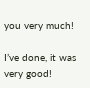you very much!

I’ve done, it was very good!